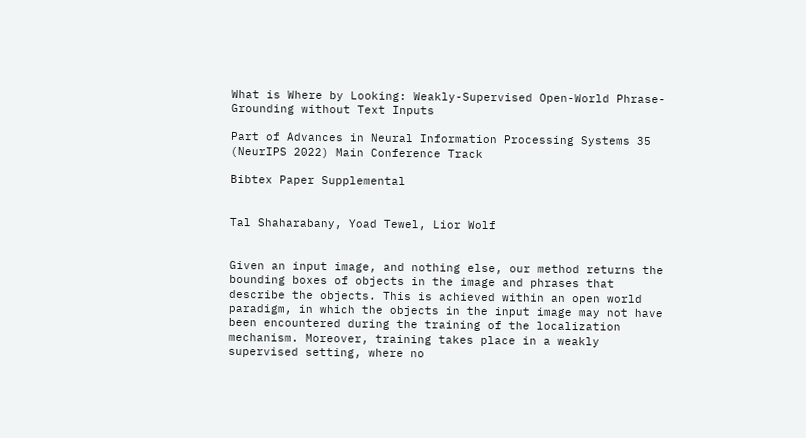What is Where by Looking: Weakly-Supervised Open-World Phrase-Grounding without Text Inputs

Part of Advances in Neural Information Processing Systems 35 (NeurIPS 2022) Main Conference Track

Bibtex Paper Supplemental


Tal Shaharabany, Yoad Tewel, Lior Wolf


Given an input image, and nothing else, our method returns the bounding boxes of objects in the image and phrases that describe the objects. This is achieved within an open world paradigm, in which the objects in the input image may not have been encountered during the training of the localization mechanism. Moreover, training takes place in a weakly supervised setting, where no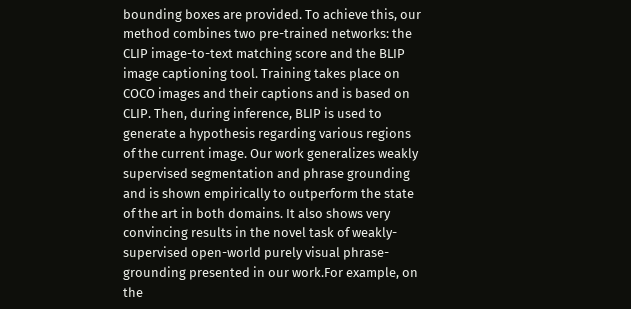bounding boxes are provided. To achieve this, our method combines two pre-trained networks: the CLIP image-to-text matching score and the BLIP image captioning tool. Training takes place on COCO images and their captions and is based on CLIP. Then, during inference, BLIP is used to generate a hypothesis regarding various regions of the current image. Our work generalizes weakly supervised segmentation and phrase grounding and is shown empirically to outperform the state of the art in both domains. It also shows very convincing results in the novel task of weakly-supervised open-world purely visual phrase-grounding presented in our work.For example, on the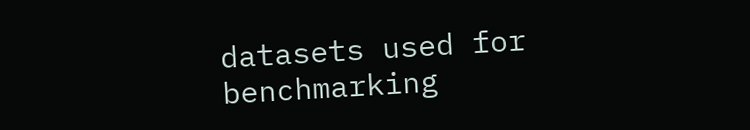datasets used for benchmarking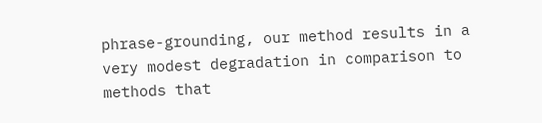phrase-grounding, our method results in a very modest degradation in comparison to methods that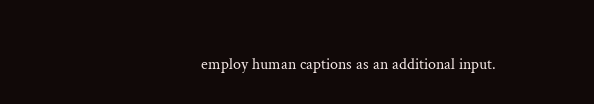employ human captions as an additional input.